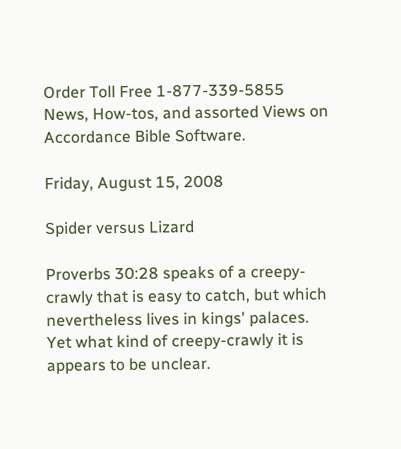Order Toll Free 1-877-339-5855
News, How-tos, and assorted Views on Accordance Bible Software.

Friday, August 15, 2008

Spider versus Lizard

Proverbs 30:28 speaks of a creepy-crawly that is easy to catch, but which nevertheless lives in kings' palaces. Yet what kind of creepy-crawly it is appears to be unclear.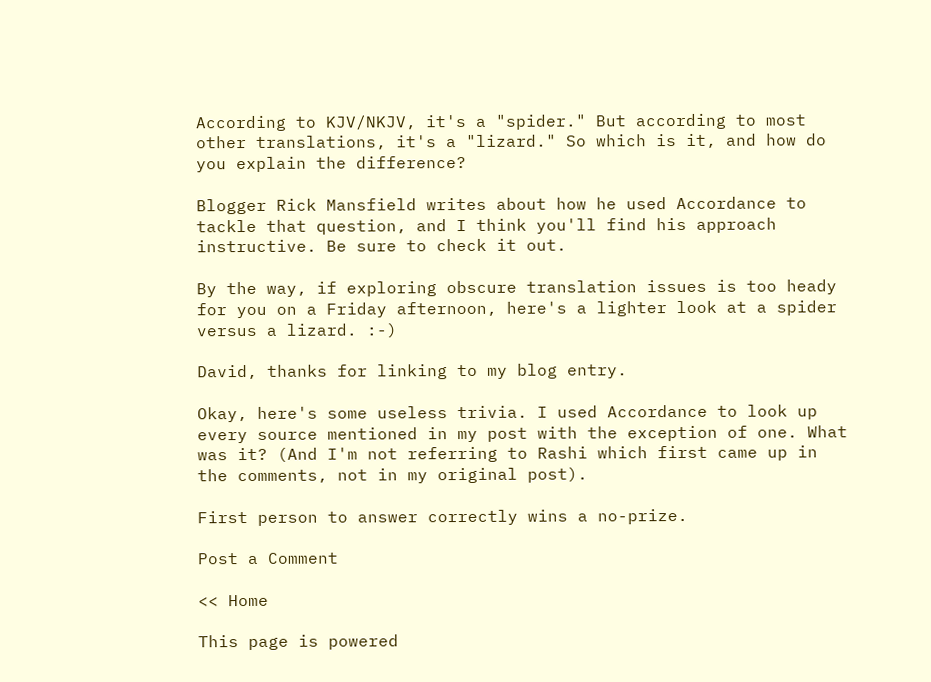According to KJV/NKJV, it's a "spider." But according to most other translations, it's a "lizard." So which is it, and how do you explain the difference?

Blogger Rick Mansfield writes about how he used Accordance to tackle that question, and I think you'll find his approach instructive. Be sure to check it out.

By the way, if exploring obscure translation issues is too heady for you on a Friday afternoon, here's a lighter look at a spider versus a lizard. :-)

David, thanks for linking to my blog entry.

Okay, here's some useless trivia. I used Accordance to look up every source mentioned in my post with the exception of one. What was it? (And I'm not referring to Rashi which first came up in the comments, not in my original post).

First person to answer correctly wins a no-prize.

Post a Comment

<< Home

This page is powered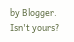by Blogger. Isn't yours?